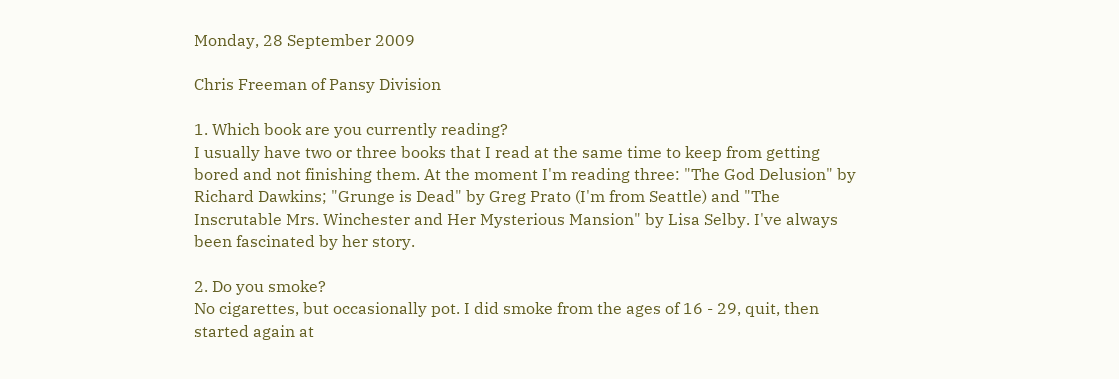Monday, 28 September 2009

Chris Freeman of Pansy Division

1. Which book are you currently reading?
I usually have two or three books that I read at the same time to keep from getting bored and not finishing them. At the moment I'm reading three: "The God Delusion" by Richard Dawkins; "Grunge is Dead" by Greg Prato (I'm from Seattle) and "The Inscrutable Mrs. Winchester and Her Mysterious Mansion" by Lisa Selby. I've always been fascinated by her story.

2. Do you smoke?
No cigarettes, but occasionally pot. I did smoke from the ages of 16 - 29, quit, then started again at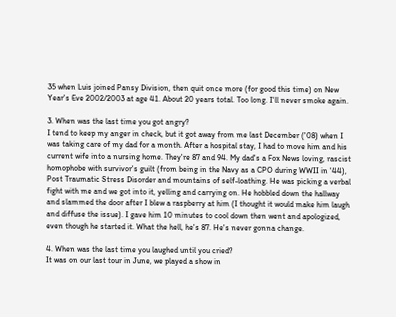35 when Luis joined Pansy Division, then quit once more (for good this time) on New Year's Eve 2002/2003 at age 41. About 20 years total. Too long. I'll never smoke again.

3. When was the last time you got angry?
I tend to keep my anger in check, but it got away from me last December ('08) when I was taking care of my dad for a month. After a hospital stay, I had to move him and his current wife into a nursing home. They're 87 and 94. My dad's a Fox News loving, rascist homophobe with survivor's guilt (from being in the Navy as a CPO during WWII in '44), Post Traumatic Stress Disorder and mountains of self-loathing. He was picking a verbal fight with me and we got into it, yelling and carrying on. He hobbled down the hallway and slammed the door after I blew a raspberry at him (I thought it would make him laugh and diffuse the issue). I gave him 10 minutes to cool down then went and apologized, even though he started it. What the hell, he's 87. He's never gonna change.

4. When was the last time you laughed until you cried?
It was on our last tour in June, we played a show in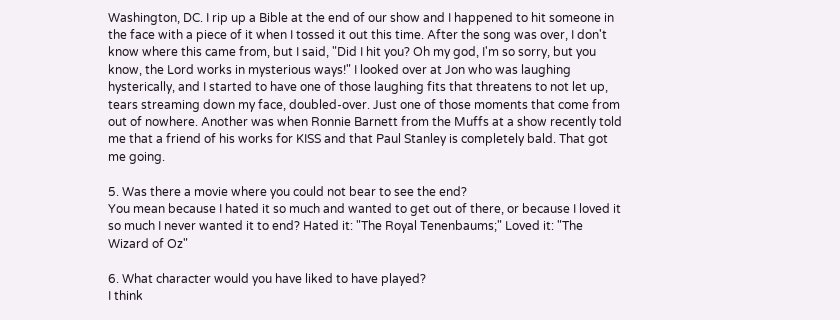Washington, DC. I rip up a Bible at the end of our show and I happened to hit someone in the face with a piece of it when I tossed it out this time. After the song was over, I don't know where this came from, but I said, "Did I hit you? Oh my god, I'm so sorry, but you know, the Lord works in mysterious ways!" I looked over at Jon who was laughing hysterically, and I started to have one of those laughing fits that threatens to not let up, tears streaming down my face, doubled-over. Just one of those moments that come from out of nowhere. Another was when Ronnie Barnett from the Muffs at a show recently told me that a friend of his works for KISS and that Paul Stanley is completely bald. That got me going.

5. Was there a movie where you could not bear to see the end?
You mean because I hated it so much and wanted to get out of there, or because I loved it so much I never wanted it to end? Hated it: "The Royal Tenenbaums;" Loved it: "The Wizard of Oz"

6. What character would you have liked to have played?
I think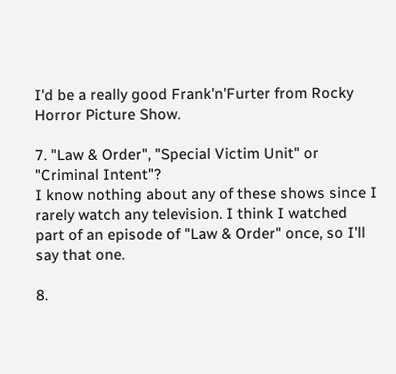I'd be a really good Frank'n'Furter from Rocky Horror Picture Show.

7. "Law & Order", "Special Victim Unit" or "Criminal Intent"?
I know nothing about any of these shows since I rarely watch any television. I think I watched part of an episode of "Law & Order" once, so I'll say that one.

8.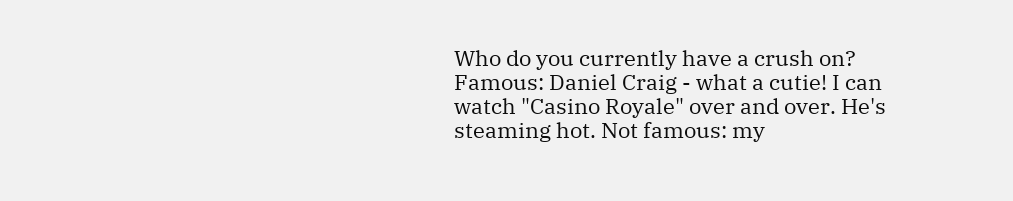Who do you currently have a crush on?
Famous: Daniel Craig - what a cutie! I can watch "Casino Royale" over and over. He's steaming hot. Not famous: my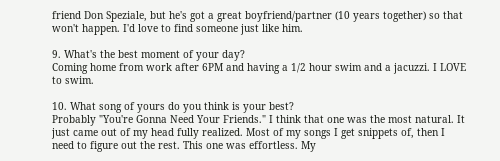friend Don Speziale, but he's got a great boyfriend/partner (10 years together) so that won't happen. I'd love to find someone just like him.

9. What's the best moment of your day?
Coming home from work after 6PM and having a 1/2 hour swim and a jacuzzi. I LOVE to swim.

10. What song of yours do you think is your best?
Probably "You're Gonna Need Your Friends." I think that one was the most natural. It just came out of my head fully realized. Most of my songs I get snippets of, then I need to figure out the rest. This one was effortless. My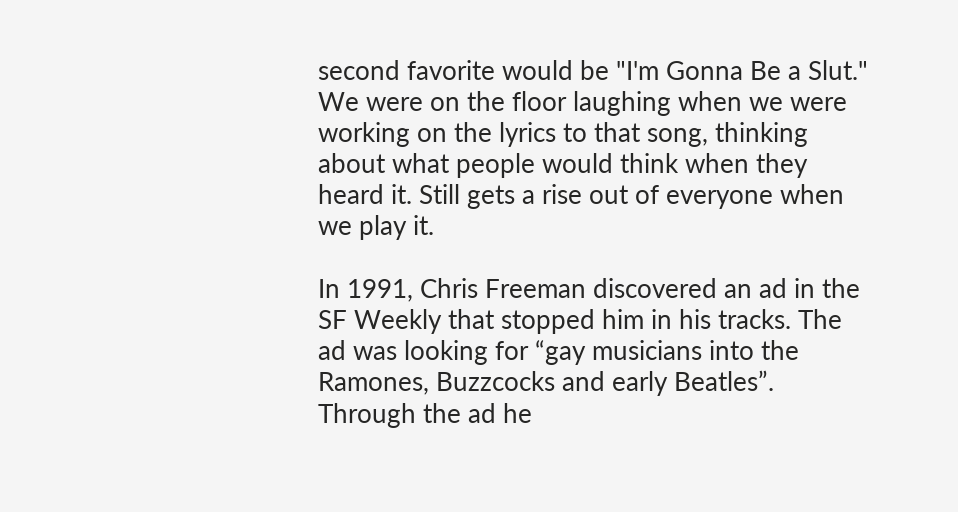second favorite would be "I'm Gonna Be a Slut." We were on the floor laughing when we were working on the lyrics to that song, thinking about what people would think when they heard it. Still gets a rise out of everyone when we play it.

In 1991, Chris Freeman discovered an ad in the SF Weekly that stopped him in his tracks. The ad was looking for “gay musicians into the Ramones, Buzzcocks and early Beatles”. Through the ad he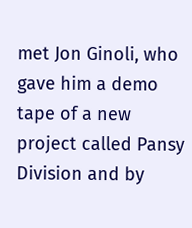met Jon Ginoli, who gave him a demo tape of a new project called Pansy Division and by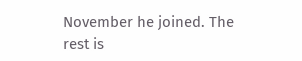November he joined. The rest is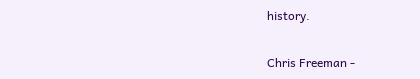history.

Chris Freeman -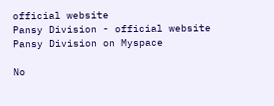official website
Pansy Division - official website
Pansy Division on Myspace

No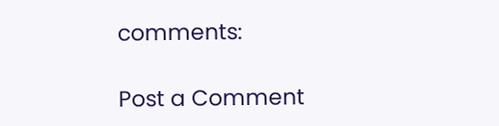comments:

Post a Comment